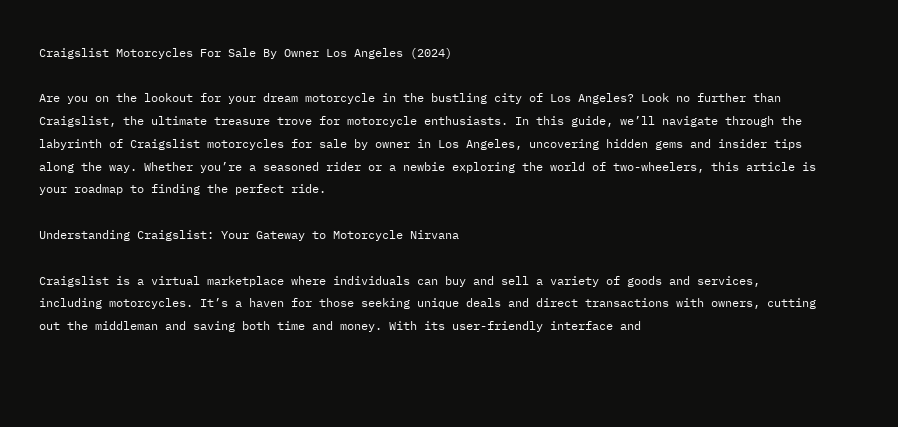Craigslist Motorcycles For Sale By Owner Los Angeles (2024)

Are you on the lookout for your dream motorcycle in the bustling city of Los Angeles? Look no further than Craigslist, the ultimate treasure trove for motorcycle enthusiasts. In this guide, we’ll navigate through the labyrinth of Craigslist motorcycles for sale by owner in Los Angeles, uncovering hidden gems and insider tips along the way. Whether you’re a seasoned rider or a newbie exploring the world of two-wheelers, this article is your roadmap to finding the perfect ride.

Understanding Craigslist: Your Gateway to Motorcycle Nirvana

Craigslist is a virtual marketplace where individuals can buy and sell a variety of goods and services, including motorcycles. It’s a haven for those seeking unique deals and direct transactions with owners, cutting out the middleman and saving both time and money. With its user-friendly interface and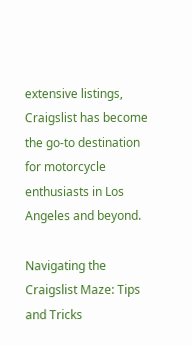extensive listings, Craigslist has become the go-to destination for motorcycle enthusiasts in Los Angeles and beyond.

Navigating the Craigslist Maze: Tips and Tricks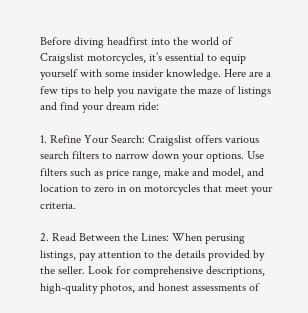Before diving headfirst into the world of Craigslist motorcycles, it’s essential to equip yourself with some insider knowledge. Here are a few tips to help you navigate the maze of listings and find your dream ride:

1. Refine Your Search: Craigslist offers various search filters to narrow down your options. Use filters such as price range, make and model, and location to zero in on motorcycles that meet your criteria.

2. Read Between the Lines: When perusing listings, pay attention to the details provided by the seller. Look for comprehensive descriptions, high-quality photos, and honest assessments of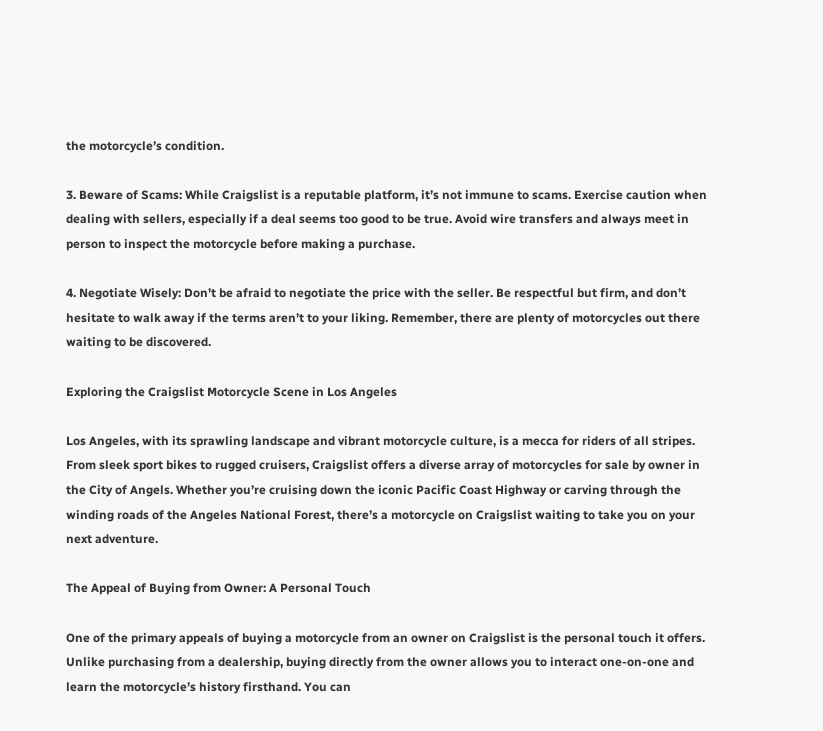the motorcycle’s condition.

3. Beware of Scams: While Craigslist is a reputable platform, it’s not immune to scams. Exercise caution when dealing with sellers, especially if a deal seems too good to be true. Avoid wire transfers and always meet in person to inspect the motorcycle before making a purchase.

4. Negotiate Wisely: Don’t be afraid to negotiate the price with the seller. Be respectful but firm, and don’t hesitate to walk away if the terms aren’t to your liking. Remember, there are plenty of motorcycles out there waiting to be discovered.

Exploring the Craigslist Motorcycle Scene in Los Angeles

Los Angeles, with its sprawling landscape and vibrant motorcycle culture, is a mecca for riders of all stripes. From sleek sport bikes to rugged cruisers, Craigslist offers a diverse array of motorcycles for sale by owner in the City of Angels. Whether you’re cruising down the iconic Pacific Coast Highway or carving through the winding roads of the Angeles National Forest, there’s a motorcycle on Craigslist waiting to take you on your next adventure.

The Appeal of Buying from Owner: A Personal Touch

One of the primary appeals of buying a motorcycle from an owner on Craigslist is the personal touch it offers. Unlike purchasing from a dealership, buying directly from the owner allows you to interact one-on-one and learn the motorcycle’s history firsthand. You can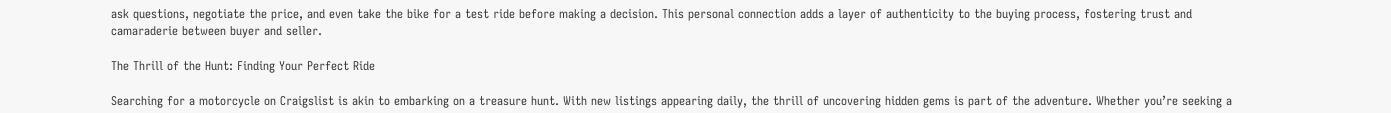ask questions, negotiate the price, and even take the bike for a test ride before making a decision. This personal connection adds a layer of authenticity to the buying process, fostering trust and camaraderie between buyer and seller.

The Thrill of the Hunt: Finding Your Perfect Ride

Searching for a motorcycle on Craigslist is akin to embarking on a treasure hunt. With new listings appearing daily, the thrill of uncovering hidden gems is part of the adventure. Whether you’re seeking a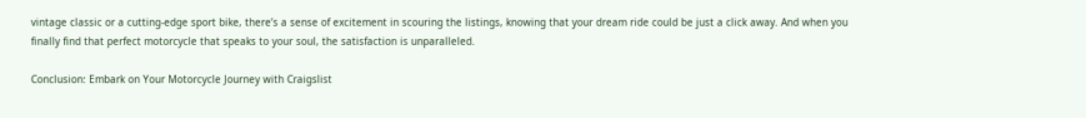vintage classic or a cutting-edge sport bike, there’s a sense of excitement in scouring the listings, knowing that your dream ride could be just a click away. And when you finally find that perfect motorcycle that speaks to your soul, the satisfaction is unparalleled.

Conclusion: Embark on Your Motorcycle Journey with Craigslist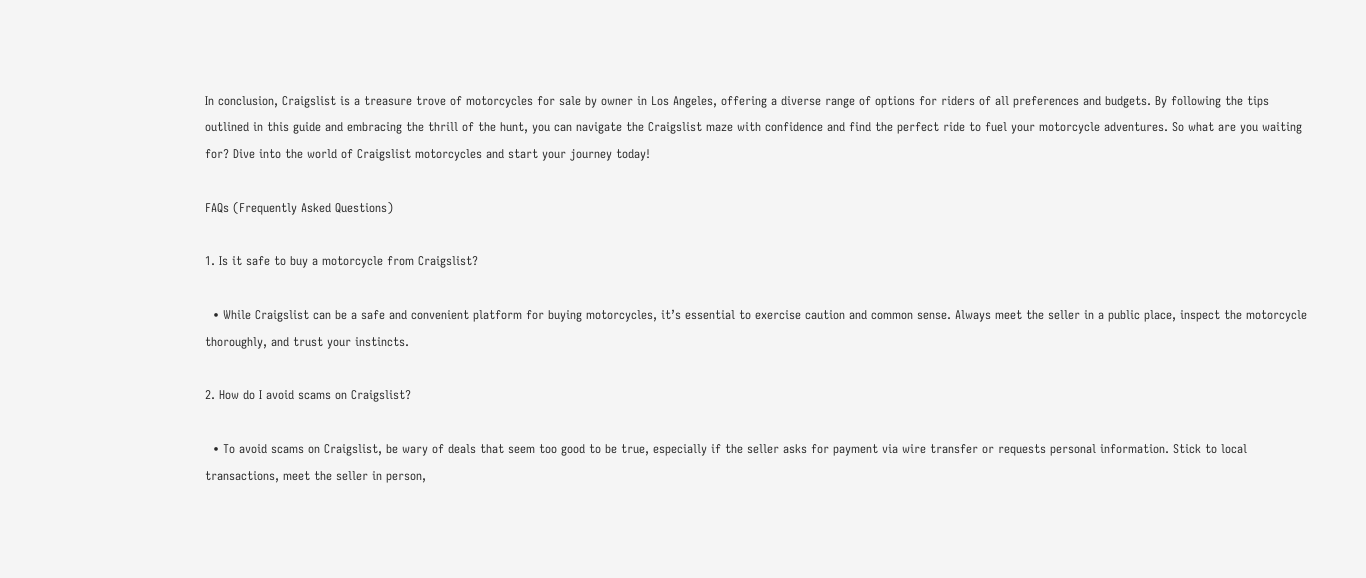In conclusion, Craigslist is a treasure trove of motorcycles for sale by owner in Los Angeles, offering a diverse range of options for riders of all preferences and budgets. By following the tips outlined in this guide and embracing the thrill of the hunt, you can navigate the Craigslist maze with confidence and find the perfect ride to fuel your motorcycle adventures. So what are you waiting for? Dive into the world of Craigslist motorcycles and start your journey today!

FAQs (Frequently Asked Questions)

1. Is it safe to buy a motorcycle from Craigslist?

  • While Craigslist can be a safe and convenient platform for buying motorcycles, it’s essential to exercise caution and common sense. Always meet the seller in a public place, inspect the motorcycle thoroughly, and trust your instincts.

2. How do I avoid scams on Craigslist?

  • To avoid scams on Craigslist, be wary of deals that seem too good to be true, especially if the seller asks for payment via wire transfer or requests personal information. Stick to local transactions, meet the seller in person,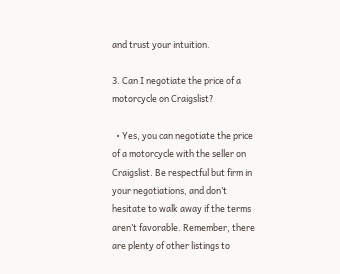and trust your intuition.

3. Can I negotiate the price of a motorcycle on Craigslist?

  • Yes, you can negotiate the price of a motorcycle with the seller on Craigslist. Be respectful but firm in your negotiations, and don’t hesitate to walk away if the terms aren’t favorable. Remember, there are plenty of other listings to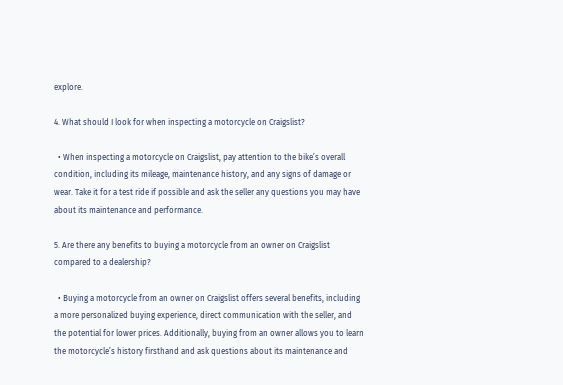explore.

4. What should I look for when inspecting a motorcycle on Craigslist?

  • When inspecting a motorcycle on Craigslist, pay attention to the bike’s overall condition, including its mileage, maintenance history, and any signs of damage or wear. Take it for a test ride if possible and ask the seller any questions you may have about its maintenance and performance.

5. Are there any benefits to buying a motorcycle from an owner on Craigslist compared to a dealership?

  • Buying a motorcycle from an owner on Craigslist offers several benefits, including a more personalized buying experience, direct communication with the seller, and the potential for lower prices. Additionally, buying from an owner allows you to learn the motorcycle’s history firsthand and ask questions about its maintenance and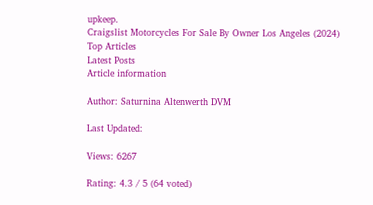upkeep.
Craigslist Motorcycles For Sale By Owner Los Angeles (2024)
Top Articles
Latest Posts
Article information

Author: Saturnina Altenwerth DVM

Last Updated:

Views: 6267

Rating: 4.3 / 5 (64 voted)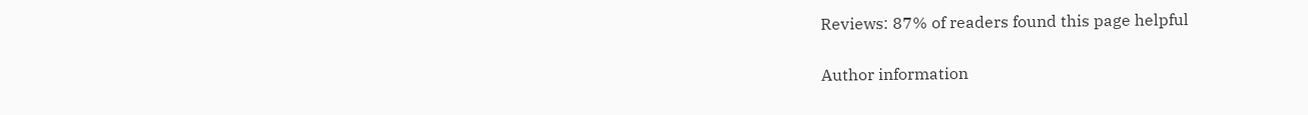Reviews: 87% of readers found this page helpful

Author information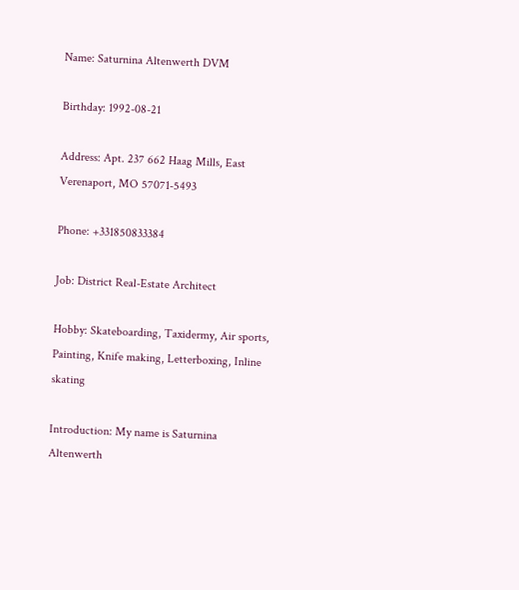Name: Saturnina Altenwerth DVM

Birthday: 1992-08-21

Address: Apt. 237 662 Haag Mills, East Verenaport, MO 57071-5493

Phone: +331850833384

Job: District Real-Estate Architect

Hobby: Skateboarding, Taxidermy, Air sports, Painting, Knife making, Letterboxing, Inline skating

Introduction: My name is Saturnina Altenwerth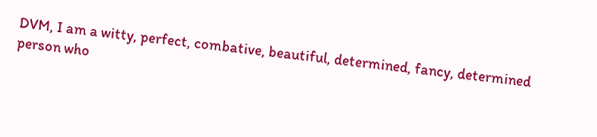DVM, I am a witty, perfect, combative, beautiful, determined, fancy, determined person who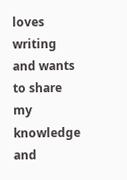loves writing and wants to share my knowledge and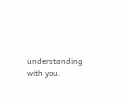understanding with you.